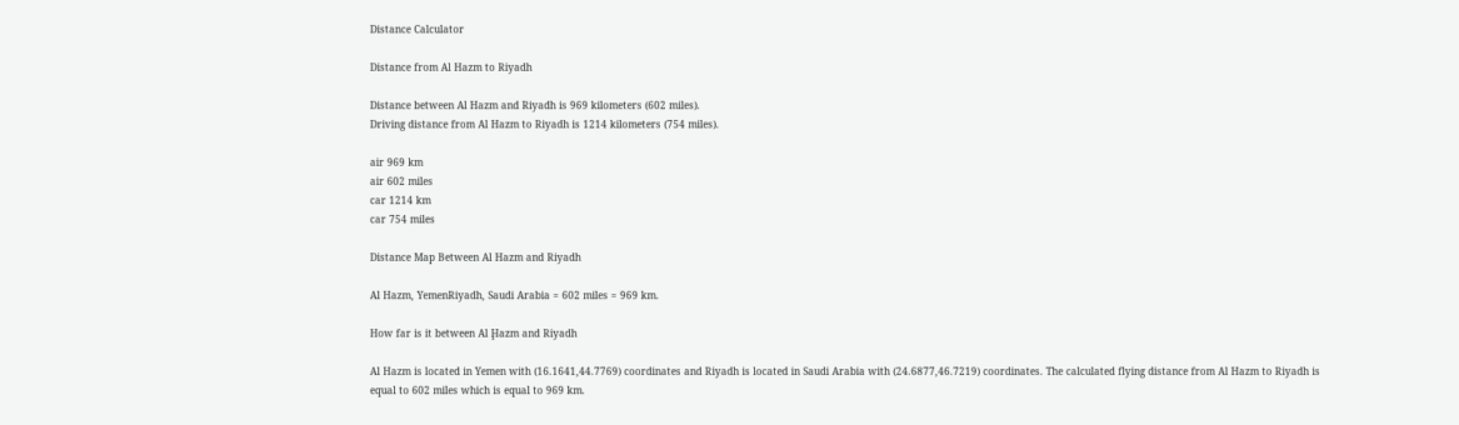Distance Calculator

Distance from Al Hazm to Riyadh

Distance between Al Hazm and Riyadh is 969 kilometers (602 miles).
Driving distance from Al Hazm to Riyadh is 1214 kilometers (754 miles).

air 969 km
air 602 miles
car 1214 km
car 754 miles

Distance Map Between Al Hazm and Riyadh

Al Hazm, YemenRiyadh, Saudi Arabia = 602 miles = 969 km.

How far is it between Al Ḩazm and Riyadh

Al Hazm is located in Yemen with (16.1641,44.7769) coordinates and Riyadh is located in Saudi Arabia with (24.6877,46.7219) coordinates. The calculated flying distance from Al Hazm to Riyadh is equal to 602 miles which is equal to 969 km.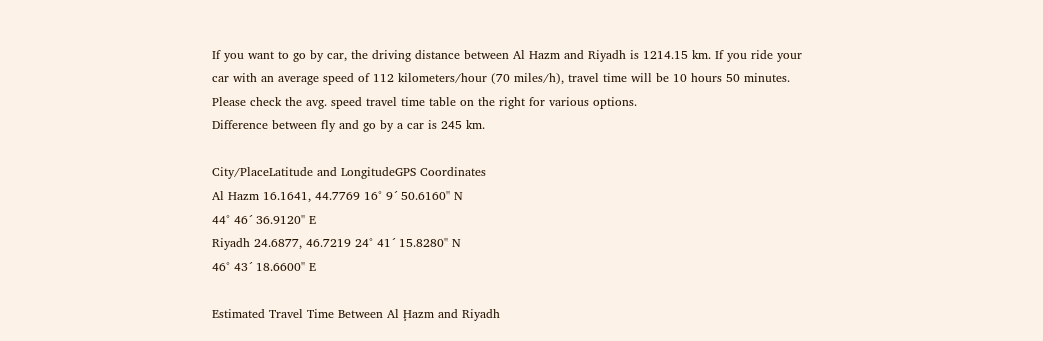If you want to go by car, the driving distance between Al Hazm and Riyadh is 1214.15 km. If you ride your car with an average speed of 112 kilometers/hour (70 miles/h), travel time will be 10 hours 50 minutes. Please check the avg. speed travel time table on the right for various options.
Difference between fly and go by a car is 245 km.

City/PlaceLatitude and LongitudeGPS Coordinates
Al Hazm 16.1641, 44.7769 16° 9´ 50.6160'' N
44° 46´ 36.9120'' E
Riyadh 24.6877, 46.7219 24° 41´ 15.8280'' N
46° 43´ 18.6600'' E

Estimated Travel Time Between Al Ḩazm and Riyadh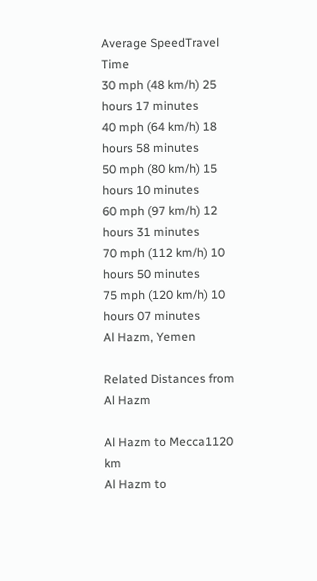Average SpeedTravel Time
30 mph (48 km/h) 25 hours 17 minutes
40 mph (64 km/h) 18 hours 58 minutes
50 mph (80 km/h) 15 hours 10 minutes
60 mph (97 km/h) 12 hours 31 minutes
70 mph (112 km/h) 10 hours 50 minutes
75 mph (120 km/h) 10 hours 07 minutes
Al Hazm, Yemen

Related Distances from Al Hazm

Al Hazm to Mecca1120 km
Al Hazm to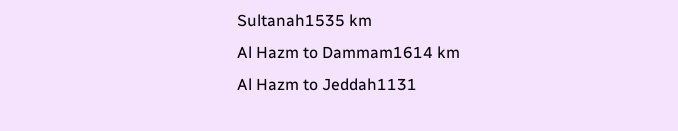Sultanah1535 km
Al Hazm to Dammam1614 km
Al Hazm to Jeddah1131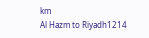km
Al Hazm to Riyadh1214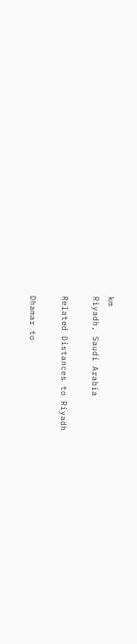km
Riyadh, Saudi Arabia

Related Distances to Riyadh

Dhamar to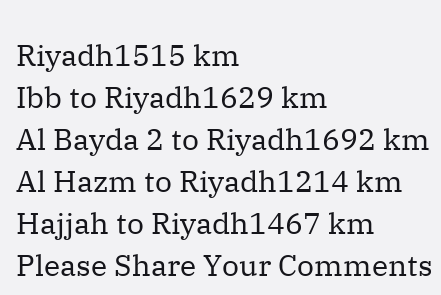Riyadh1515 km
Ibb to Riyadh1629 km
Al Bayda 2 to Riyadh1692 km
Al Hazm to Riyadh1214 km
Hajjah to Riyadh1467 km
Please Share Your Comments